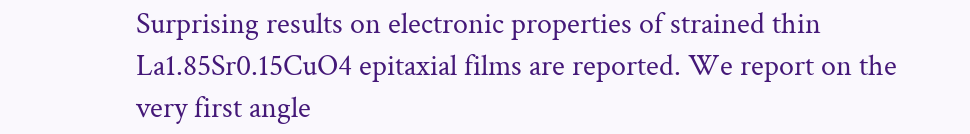Surprising results on electronic properties of strained thin La1.85Sr0.15CuO4 epitaxial films are reported. We report on the very first angle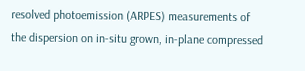resolved photoemission (ARPES) measurements of the dispersion on in-situ grown, in-plane compressed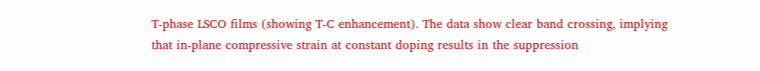T-phase LSCO films (showing T-C enhancement). The data show clear band crossing, implying that in-plane compressive strain at constant doping results in the suppression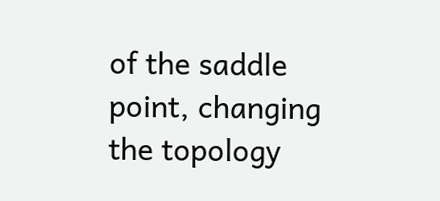of the saddle point, changing the topology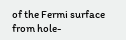of the Fermi surface from hole-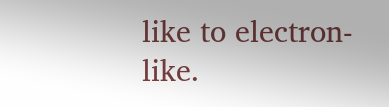like to electron-like.